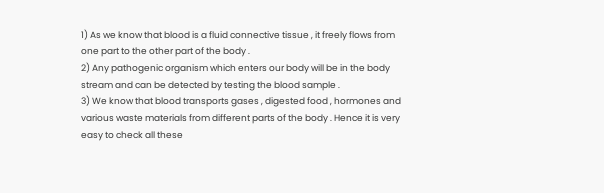1) As we know that blood is a fluid connective tissue , it freely flows from one part to the other part of the body .
2) Any pathogenic organism which enters our body will be in the body stream and can be detected by testing the blood sample .
3) We know that blood transports gases , digested food , hormones and various waste materials from different parts of the body . Hence it is very easy to check all these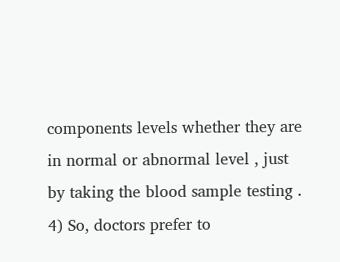components levels whether they are in normal or abnormal level , just by taking the blood sample testing .
4) So, doctors prefer to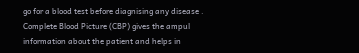go for a blood test before diagnising any disease . Complete Blood Picture (CBP) gives the ampul information about the patient and helps in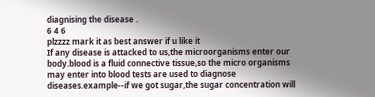diagnising the disease .
6 4 6
plzzzz mark it as best answer if u like it
If any disease is attacked to us,the microorganisms enter our body.blood is a fluid connective tissue,so the micro organisms may enter into blood tests are used to diagnose diseases.example--if we got sugar,the sugar concentration will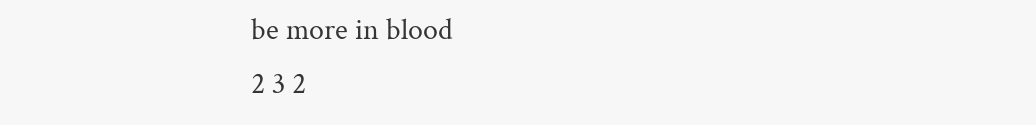be more in blood
2 3 2